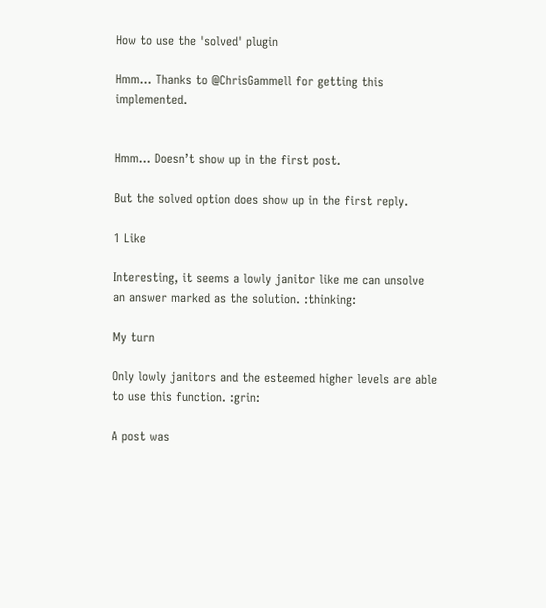How to use the 'solved' plugin

Hmm… Thanks to @ChrisGammell for getting this implemented.


Hmm… Doesn’t show up in the first post.

But the solved option does show up in the first reply.

1 Like

Interesting, it seems a lowly janitor like me can unsolve an answer marked as the solution. :thinking:

My turn

Only lowly janitors and the esteemed higher levels are able to use this function. :grin:

A post was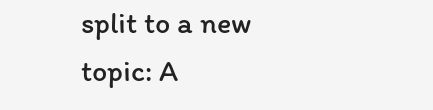split to a new topic: A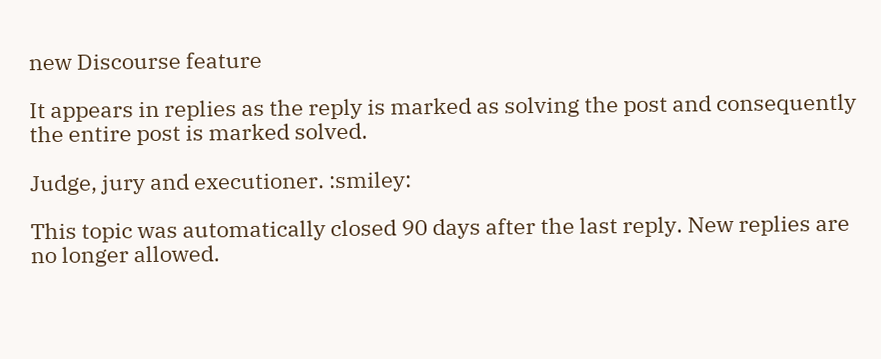new Discourse feature

It appears in replies as the reply is marked as solving the post and consequently the entire post is marked solved.

Judge, jury and executioner. :smiley:

This topic was automatically closed 90 days after the last reply. New replies are no longer allowed.